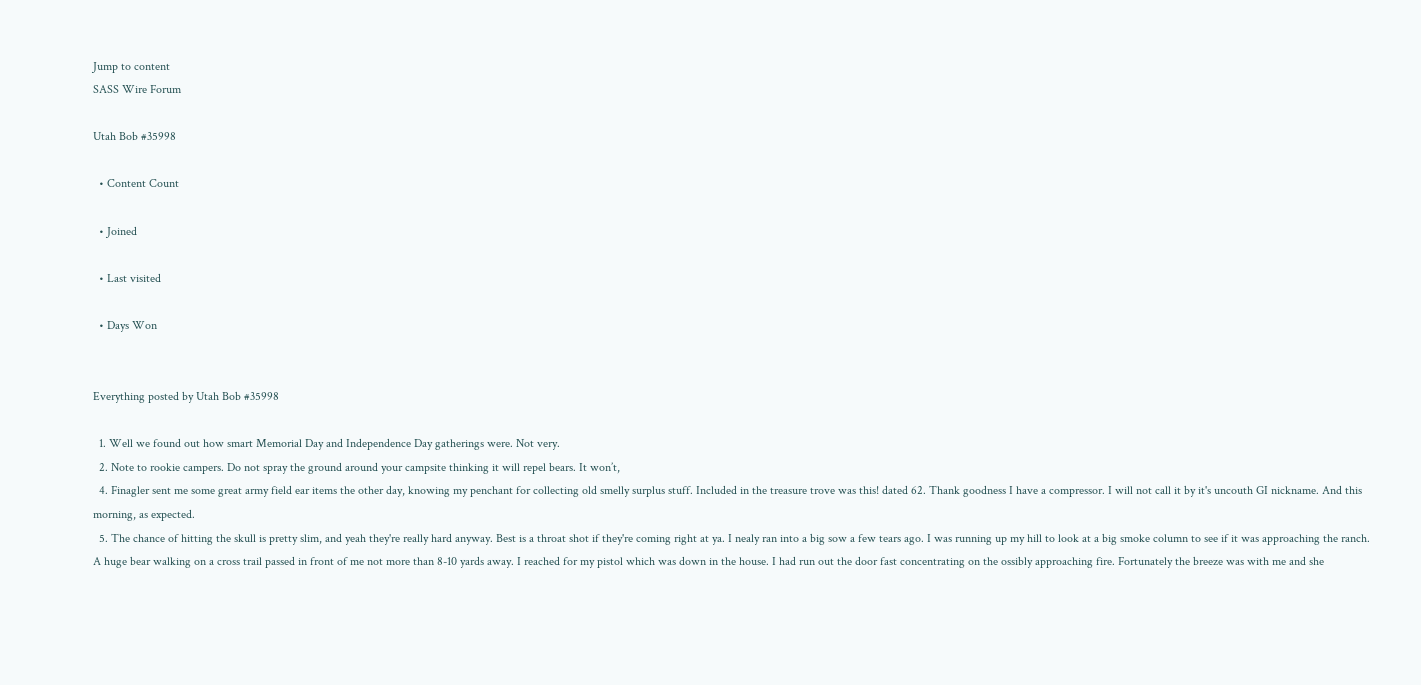Jump to content
SASS Wire Forum

Utah Bob #35998

  • Content Count

  • Joined

  • Last visited

  • Days Won


Everything posted by Utah Bob #35998

  1. Well we found out how smart Memorial Day and Independence Day gatherings were. Not very.
  2. Note to rookie campers. Do not spray the ground around your campsite thinking it will repel bears. It won’t,
  4. Finagler sent me some great army field ear items the other day, knowing my penchant for collecting old smelly surplus stuff. Included in the treasure trove was this! dated 62. Thank goodness I have a compressor. I will not call it by it's uncouth GI nickname. And this morning, as expected.
  5. The chance of hitting the skull is pretty slim, and yeah they're really hard anyway. Best is a throat shot if they're coming right at ya. I nealy ran into a big sow a few tears ago. I was running up my hill to look at a big smoke column to see if it was approaching the ranch. A huge bear walking on a cross trail passed in front of me not more than 8-10 yards away. I reached for my pistol which was down in the house. I had run out the door fast concentrating on the ossibly approaching fire. Fortunately the breeze was with me and she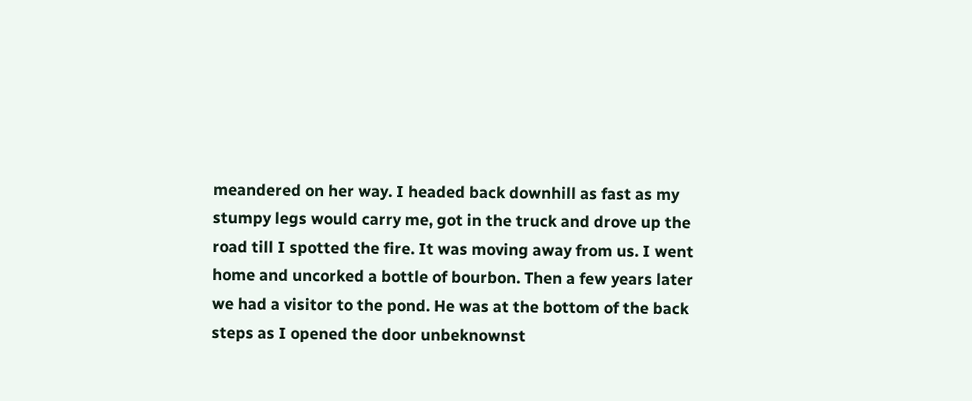meandered on her way. I headed back downhill as fast as my stumpy legs would carry me, got in the truck and drove up the road till I spotted the fire. It was moving away from us. I went home and uncorked a bottle of bourbon. Then a few years later we had a visitor to the pond. He was at the bottom of the back steps as I opened the door unbeknownst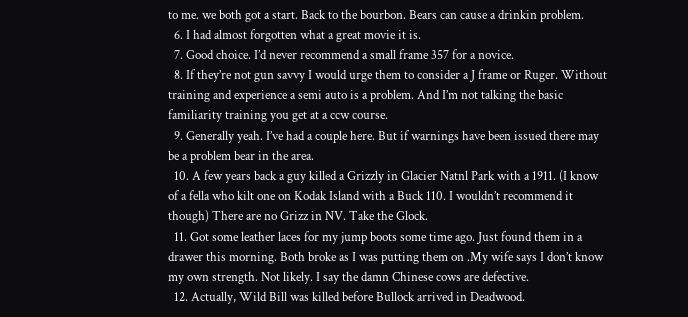to me. we both got a start. Back to the bourbon. Bears can cause a drinkin problem.
  6. I had almost forgotten what a great movie it is.
  7. Good choice. I’d never recommend a small frame 357 for a novice.
  8. If they’re not gun savvy I would urge them to consider a J frame or Ruger. Without training and experience a semi auto is a problem. And I’m not talking the basic familiarity training you get at a ccw course.
  9. Generally yeah. I’ve had a couple here. But if warnings have been issued there may be a problem bear in the area.
  10. A few years back a guy killed a Grizzly in Glacier Natnl Park with a 1911. (I know of a fella who kilt one on Kodak Island with a Buck 110. I wouldn’t recommend it though) There are no Grizz in NV. Take the Glock.
  11. Got some leather laces for my jump boots some time ago. Just found them in a drawer this morning. Both broke as I was putting them on .My wife says I don’t know my own strength. Not likely. I say the damn Chinese cows are defective.
  12. Actually, Wild Bill was killed before Bullock arrived in Deadwood.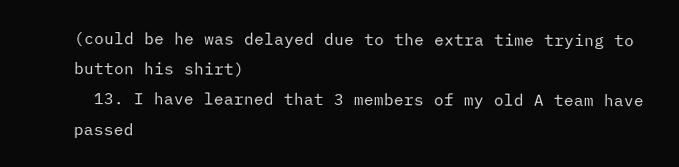(could be he was delayed due to the extra time trying to button his shirt)
  13. I have learned that 3 members of my old A team have passed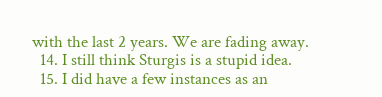with the last 2 years. We are fading away.
  14. I still think Sturgis is a stupid idea.
  15. I did have a few instances as an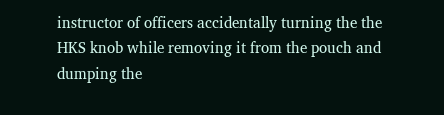instructor of officers accidentally turning the the HKS knob while removing it from the pouch and dumping the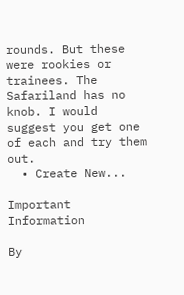rounds. But these were rookies or trainees. The Safariland has no knob. I would suggest you get one of each and try them out.
  • Create New...

Important Information

By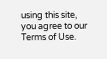using this site, you agree to our Terms of Use.